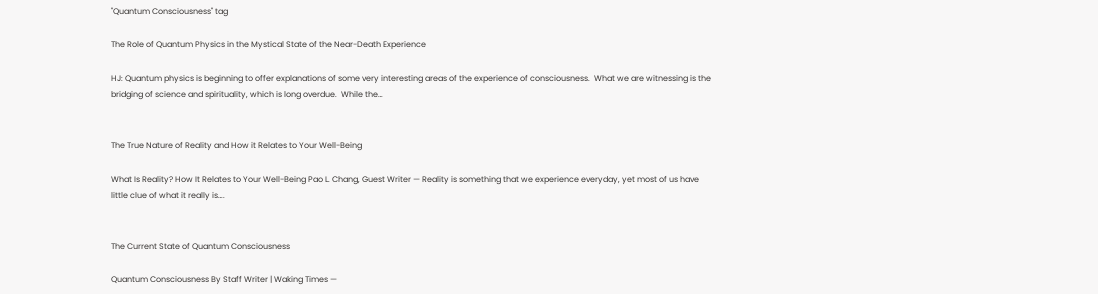"Quantum Consciousness" tag

The Role of Quantum Physics in the Mystical State of the Near-Death Experience

HJ: Quantum physics is beginning to offer explanations of some very interesting areas of the experience of consciousness.  What we are witnessing is the bridging of science and spirituality, which is long overdue.  While the…


The True Nature of Reality and How it Relates to Your Well-Being

What Is Reality? How It Relates to Your Well-Being Pao L. Chang, Guest Writer — Reality is something that we experience everyday, yet most of us have little clue of what it really is….


The Current State of Quantum Consciousness

Quantum Consciousness By Staff Writer | Waking Times —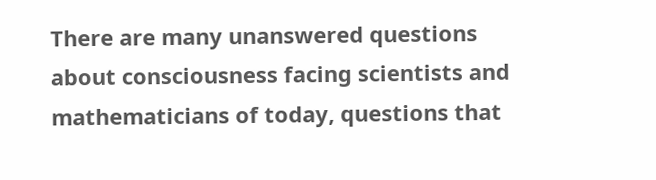There are many unanswered questions about consciousness facing scientists and mathematicians of today, questions that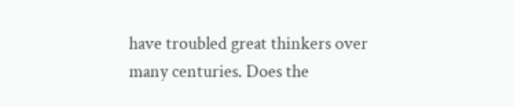have troubled great thinkers over many centuries. Does the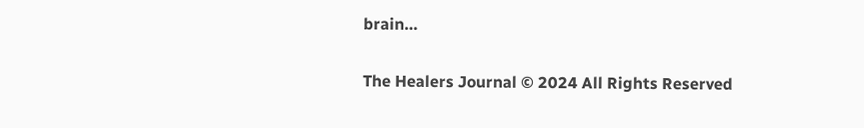brain…

The Healers Journal © 2024 All Rights Reserved